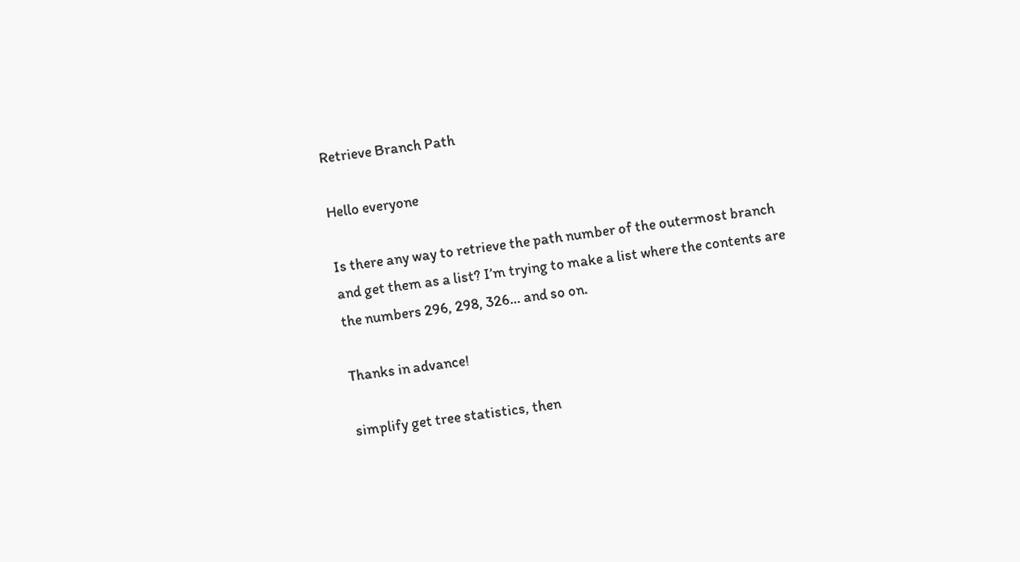Retrieve Branch Path

Hello everyone

Is there any way to retrieve the path number of the outermost branch and get them as a list? I’m trying to make a list where the contents are the numbers 296, 298, 326… and so on.

Thanks in advance!

simplify get tree statistics, then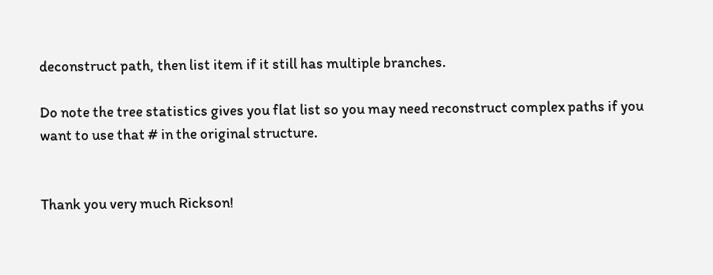deconstruct path, then list item if it still has multiple branches.

Do note the tree statistics gives you flat list so you may need reconstruct complex paths if you want to use that # in the original structure.


Thank you very much Rickson!